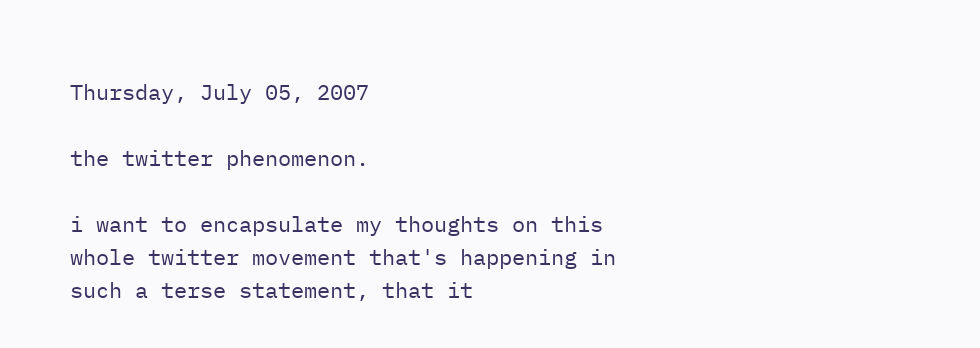Thursday, July 05, 2007

the twitter phenomenon.

i want to encapsulate my thoughts on this whole twitter movement that's happening in such a terse statement, that it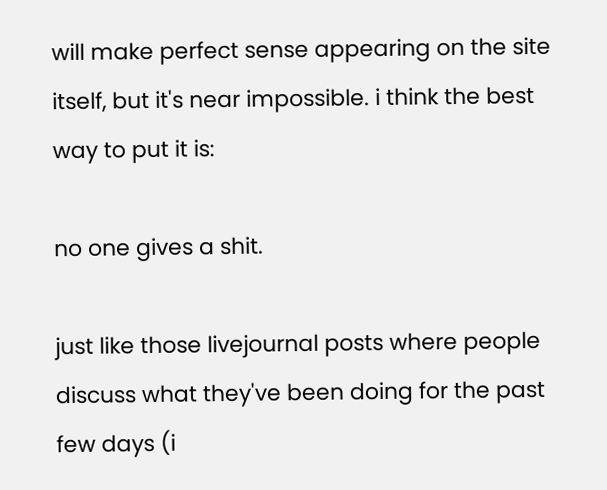will make perfect sense appearing on the site itself, but it's near impossible. i think the best way to put it is:

no one gives a shit.

just like those livejournal posts where people discuss what they've been doing for the past few days (i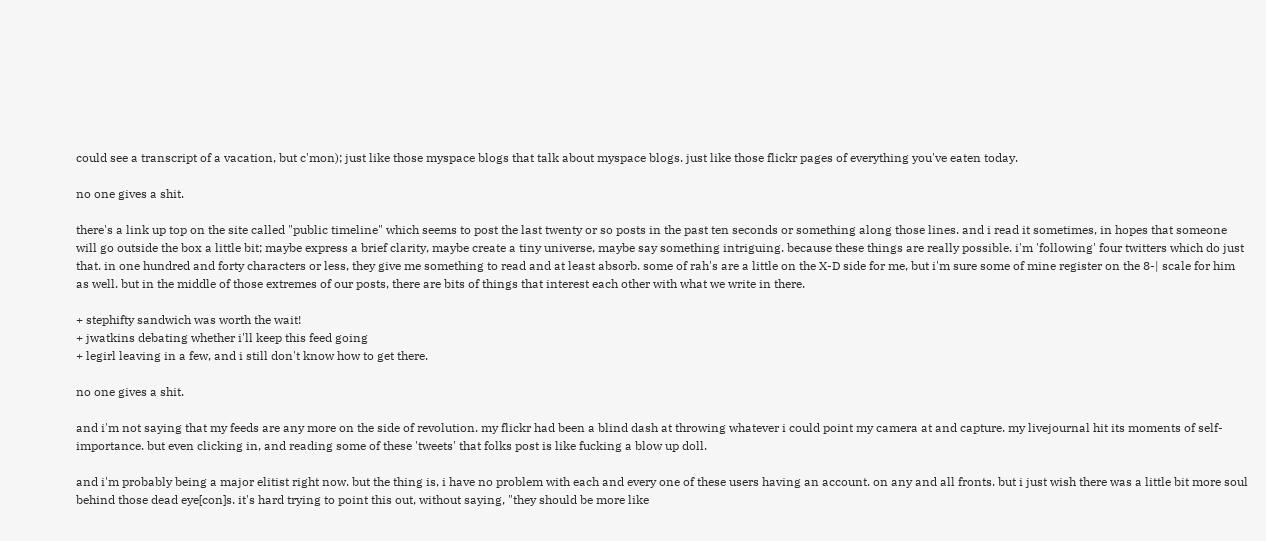could see a transcript of a vacation, but c'mon); just like those myspace blogs that talk about myspace blogs. just like those flickr pages of everything you've eaten today.

no one gives a shit.

there's a link up top on the site called "public timeline" which seems to post the last twenty or so posts in the past ten seconds or something along those lines. and i read it sometimes, in hopes that someone will go outside the box a little bit; maybe express a brief clarity, maybe create a tiny universe, maybe say something intriguing. because these things are really possible. i'm 'following' four twitters which do just that. in one hundred and forty characters or less, they give me something to read and at least absorb. some of rah's are a little on the X-D side for me, but i'm sure some of mine register on the 8-| scale for him as well. but in the middle of those extremes of our posts, there are bits of things that interest each other with what we write in there.

+ stephifty sandwich was worth the wait!
+ jwatkins debating whether i'll keep this feed going
+ legirl leaving in a few, and i still don't know how to get there.

no one gives a shit.

and i'm not saying that my feeds are any more on the side of revolution. my flickr had been a blind dash at throwing whatever i could point my camera at and capture. my livejournal hit its moments of self-importance. but even clicking in, and reading some of these 'tweets' that folks post is like fucking a blow up doll.

and i'm probably being a major elitist right now. but the thing is, i have no problem with each and every one of these users having an account. on any and all fronts. but i just wish there was a little bit more soul behind those dead eye[con]s. it's hard trying to point this out, without saying, "they should be more like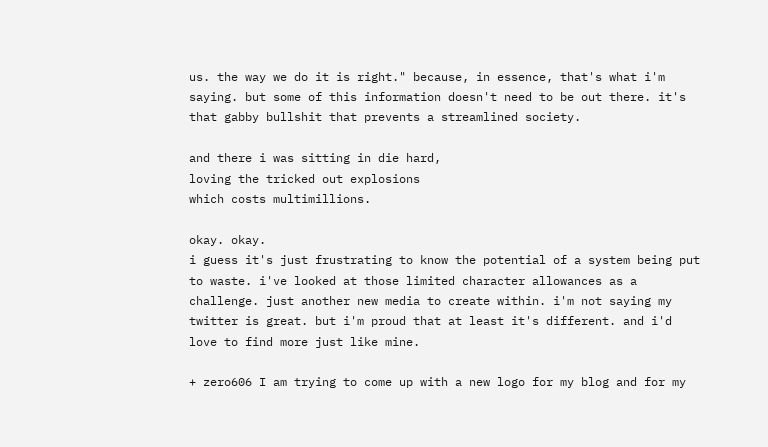us. the way we do it is right." because, in essence, that's what i'm saying. but some of this information doesn't need to be out there. it's that gabby bullshit that prevents a streamlined society.

and there i was sitting in die hard,
loving the tricked out explosions
which costs multimillions.

okay. okay.
i guess it's just frustrating to know the potential of a system being put to waste. i've looked at those limited character allowances as a challenge. just another new media to create within. i'm not saying my twitter is great. but i'm proud that at least it's different. and i'd love to find more just like mine.

+ zero606 I am trying to come up with a new logo for my blog and for my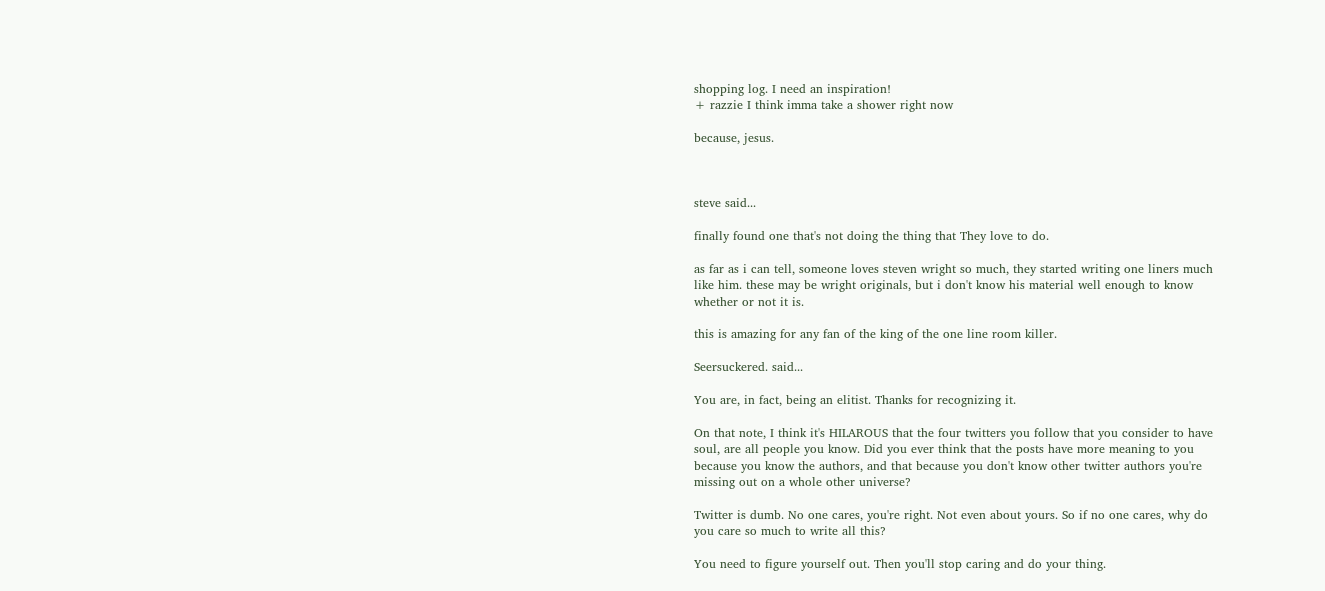shopping log. I need an inspiration!
+ razzie I think imma take a shower right now

because, jesus.



steve said...

finally found one that's not doing the thing that They love to do.

as far as i can tell, someone loves steven wright so much, they started writing one liners much like him. these may be wright originals, but i don't know his material well enough to know whether or not it is.

this is amazing for any fan of the king of the one line room killer.

Seersuckered. said...

You are, in fact, being an elitist. Thanks for recognizing it.

On that note, I think it's HILAROUS that the four twitters you follow that you consider to have soul, are all people you know. Did you ever think that the posts have more meaning to you because you know the authors, and that because you don't know other twitter authors you're missing out on a whole other universe?

Twitter is dumb. No one cares, you're right. Not even about yours. So if no one cares, why do you care so much to write all this?

You need to figure yourself out. Then you'll stop caring and do your thing.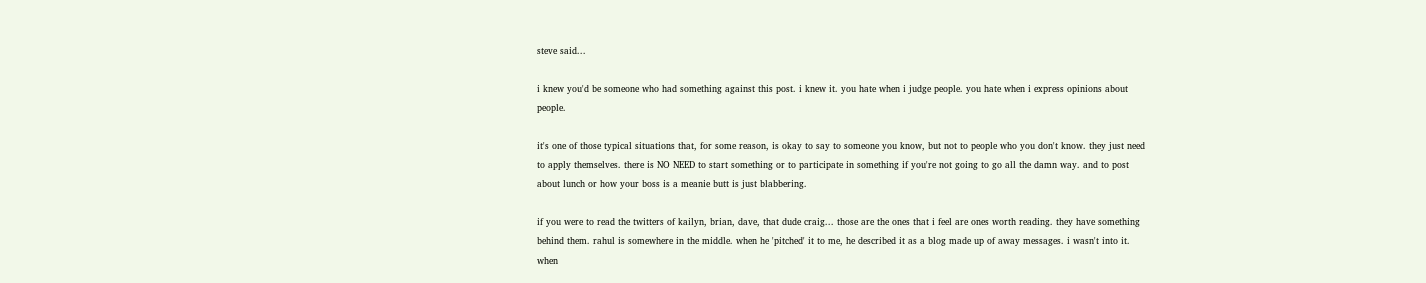steve said...

i knew you'd be someone who had something against this post. i knew it. you hate when i judge people. you hate when i express opinions about people.

it's one of those typical situations that, for some reason, is okay to say to someone you know, but not to people who you don't know. they just need to apply themselves. there is NO NEED to start something or to participate in something if you're not going to go all the damn way. and to post about lunch or how your boss is a meanie butt is just blabbering.

if you were to read the twitters of kailyn, brian, dave, that dude craig... those are the ones that i feel are ones worth reading. they have something behind them. rahul is somewhere in the middle. when he 'pitched' it to me, he described it as a blog made up of away messages. i wasn't into it. when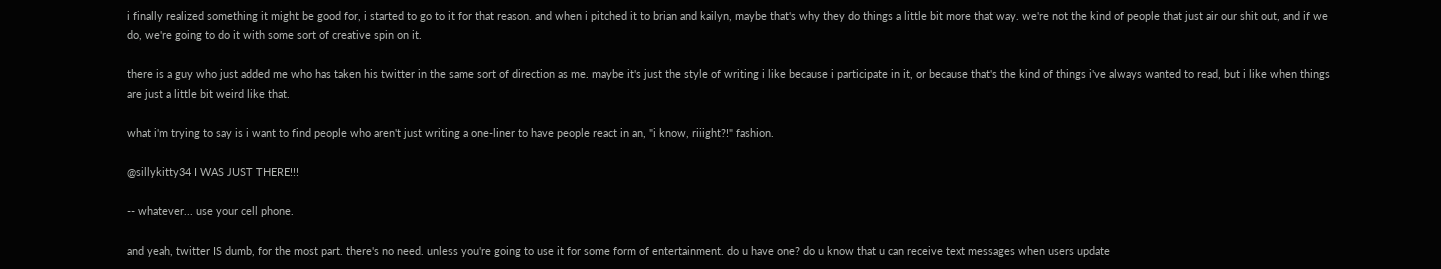i finally realized something it might be good for, i started to go to it for that reason. and when i pitched it to brian and kailyn, maybe that's why they do things a little bit more that way. we're not the kind of people that just air our shit out, and if we do, we're going to do it with some sort of creative spin on it.

there is a guy who just added me who has taken his twitter in the same sort of direction as me. maybe it's just the style of writing i like because i participate in it, or because that's the kind of things i've always wanted to read, but i like when things are just a little bit weird like that.

what i'm trying to say is i want to find people who aren't just writing a one-liner to have people react in an, "i know, riiight?!" fashion.

@sillykitty34 I WAS JUST THERE!!!

-- whatever... use your cell phone.

and yeah, twitter IS dumb, for the most part. there's no need. unless you're going to use it for some form of entertainment. do u have one? do u know that u can receive text messages when users update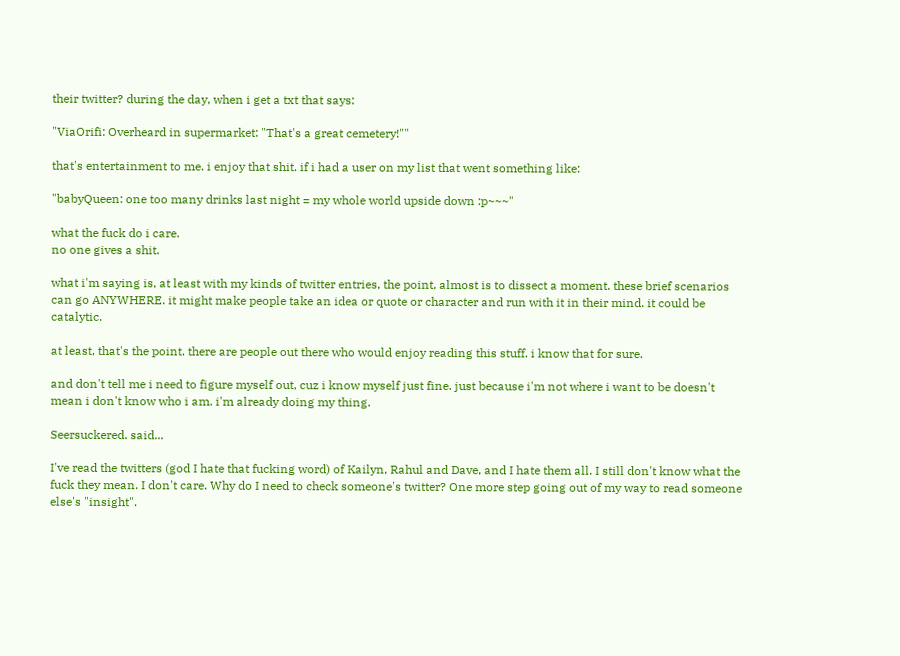their twitter? during the day, when i get a txt that says:

"ViaOrifi: Overheard in supermarket: "That's a great cemetery!""

that's entertainment to me. i enjoy that shit. if i had a user on my list that went something like:

"babyQueen: one too many drinks last night = my whole world upside down :p~~~"

what the fuck do i care.
no one gives a shit.

what i'm saying is, at least with my kinds of twitter entries, the point, almost is to dissect a moment. these brief scenarios can go ANYWHERE. it might make people take an idea or quote or character and run with it in their mind. it could be catalytic.

at least, that's the point. there are people out there who would enjoy reading this stuff. i know that for sure.

and don't tell me i need to figure myself out, cuz i know myself just fine. just because i'm not where i want to be doesn't mean i don't know who i am. i'm already doing my thing.

Seersuckered. said...

I've read the twitters (god I hate that fucking word) of Kailyn, Rahul and Dave, and I hate them all. I still don't know what the fuck they mean. I don't care. Why do I need to check someone's twitter? One more step going out of my way to read someone else's "insight".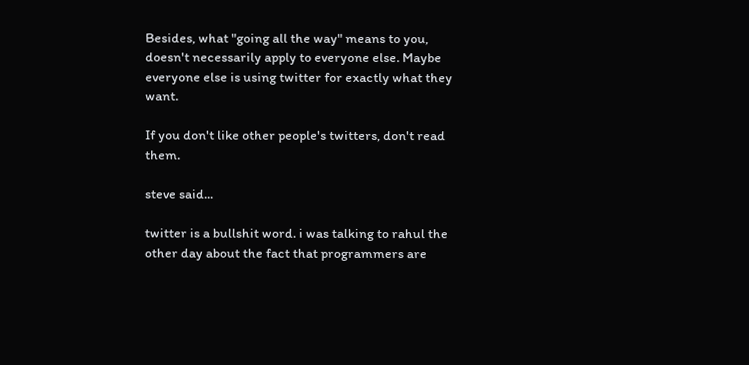Besides, what "going all the way" means to you, doesn't necessarily apply to everyone else. Maybe everyone else is using twitter for exactly what they want.

If you don't like other people's twitters, don't read them.

steve said...

twitter is a bullshit word. i was talking to rahul the other day about the fact that programmers are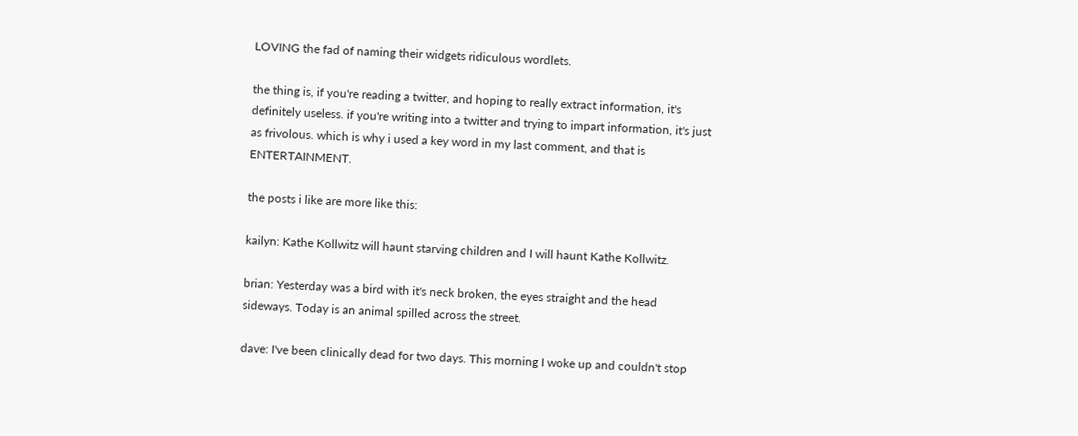LOVING the fad of naming their widgets ridiculous wordlets.

the thing is, if you're reading a twitter, and hoping to really extract information, it's definitely useless. if you're writing into a twitter and trying to impart information, it's just as frivolous. which is why i used a key word in my last comment, and that is ENTERTAINMENT.

the posts i like are more like this:

kailyn: Kathe Kollwitz will haunt starving children and I will haunt Kathe Kollwitz.

brian: Yesterday was a bird with it's neck broken, the eyes straight and the head sideways. Today is an animal spilled across the street.

dave: I've been clinically dead for two days. This morning I woke up and couldn't stop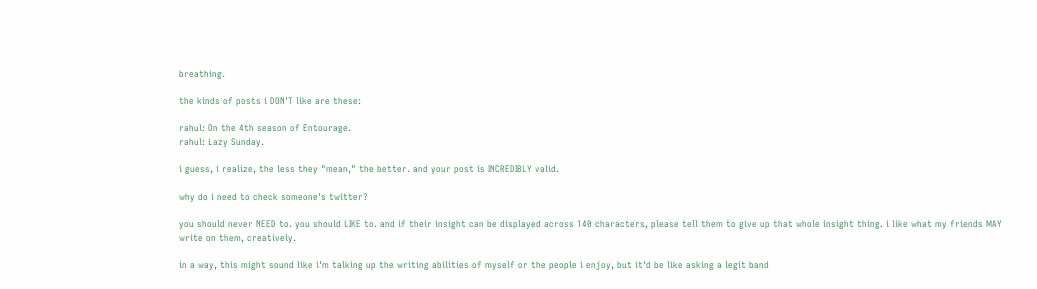breathing.

the kinds of posts i DON'T like are these:

rahul: On the 4th season of Entourage.
rahul: Lazy Sunday.

i guess, i realize, the less they "mean," the better. and your post is INCREDIBLY valid.

why do i need to check someone's twitter?

you should never NEED to. you should LIKE to. and if their insight can be displayed across 140 characters, please tell them to give up that whole insight thing. i like what my friends MAY write on them, creatively.

in a way, this might sound like i'm talking up the writing abilities of myself or the people i enjoy, but it'd be like asking a legit band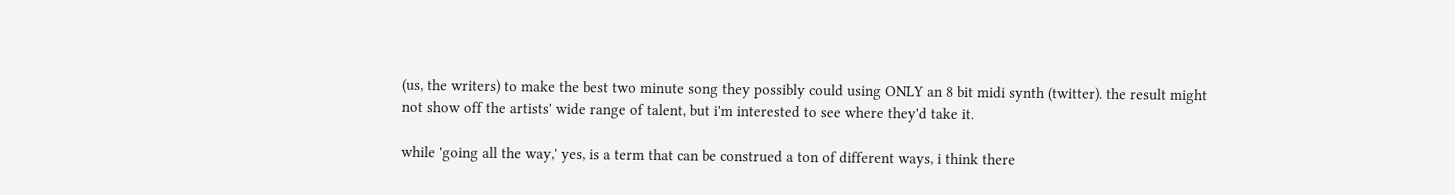(us, the writers) to make the best two minute song they possibly could using ONLY an 8 bit midi synth (twitter). the result might not show off the artists' wide range of talent, but i'm interested to see where they'd take it.

while 'going all the way,' yes, is a term that can be construed a ton of different ways, i think there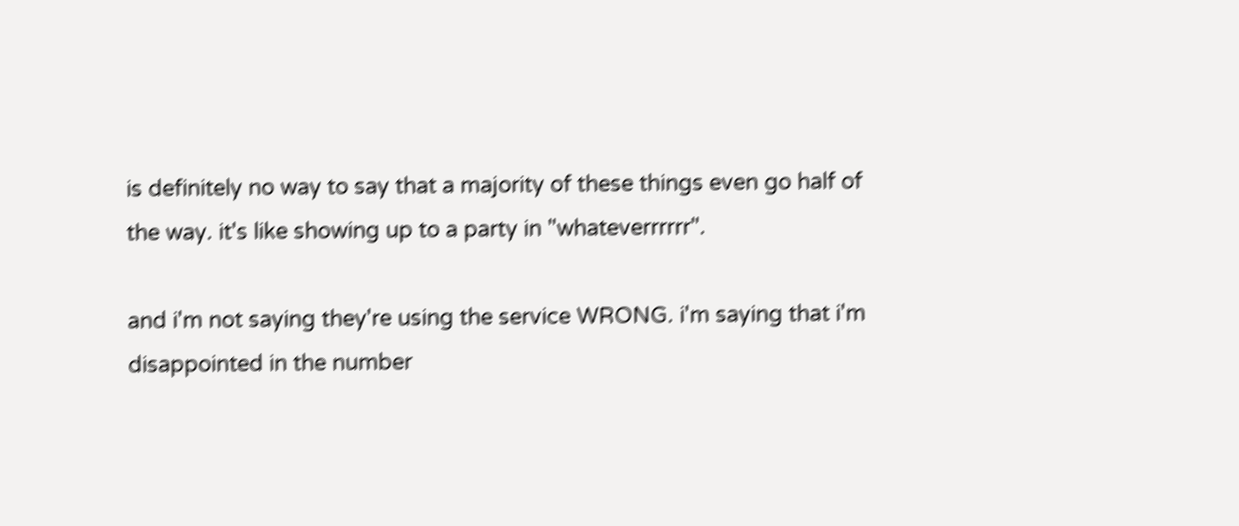is definitely no way to say that a majority of these things even go half of the way. it's like showing up to a party in "whateverrrrrr".

and i'm not saying they're using the service WRONG. i'm saying that i'm disappointed in the number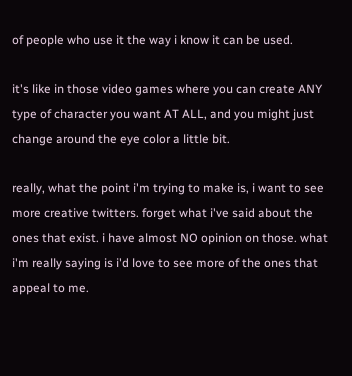of people who use it the way i know it can be used.

it's like in those video games where you can create ANY type of character you want AT ALL, and you might just change around the eye color a little bit.

really, what the point i'm trying to make is, i want to see more creative twitters. forget what i've said about the ones that exist. i have almost NO opinion on those. what i'm really saying is i'd love to see more of the ones that appeal to me.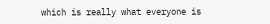which is really what everyone is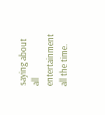saying about all entertainment all the time.